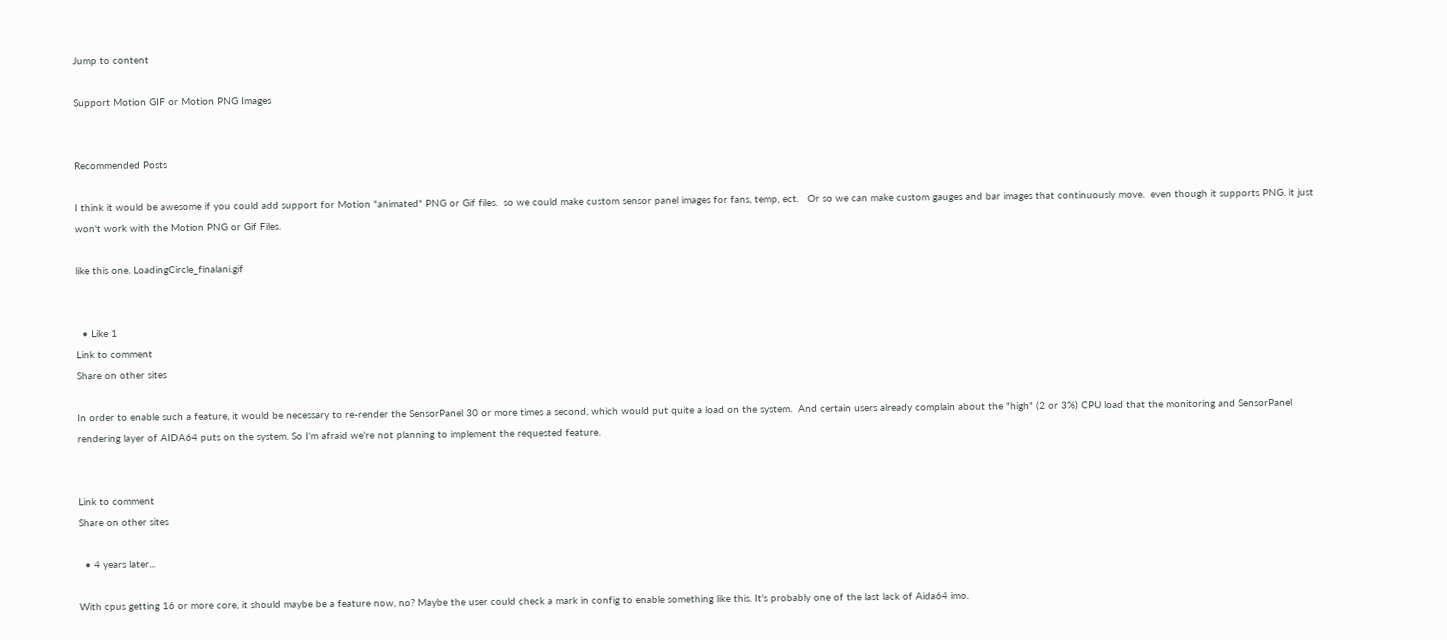Jump to content

Support Motion GIF or Motion PNG Images


Recommended Posts

I think it would be awesome if you could add support for Motion "animated" PNG or Gif files.  so we could make custom sensor panel images for fans, temp, ect.   Or so we can make custom gauges and bar images that continuously move.  even though it supports PNG. it just won't work with the Motion PNG or Gif Files.

like this one. LoadingCircle_finalani.gif


  • Like 1
Link to comment
Share on other sites

In order to enable such a feature, it would be necessary to re-render the SensorPanel 30 or more times a second, which would put quite a load on the system.  And certain users already complain about the "high" (2 or 3%) CPU load that the monitoring and SensorPanel rendering layer of AIDA64 puts on the system. So I'm afraid we're not planning to implement the requested feature.


Link to comment
Share on other sites

  • 4 years later...

With cpus getting 16 or more core, it should maybe be a feature now, no? Maybe the user could check a mark in config to enable something like this. It's probably one of the last lack of Aida64 imo.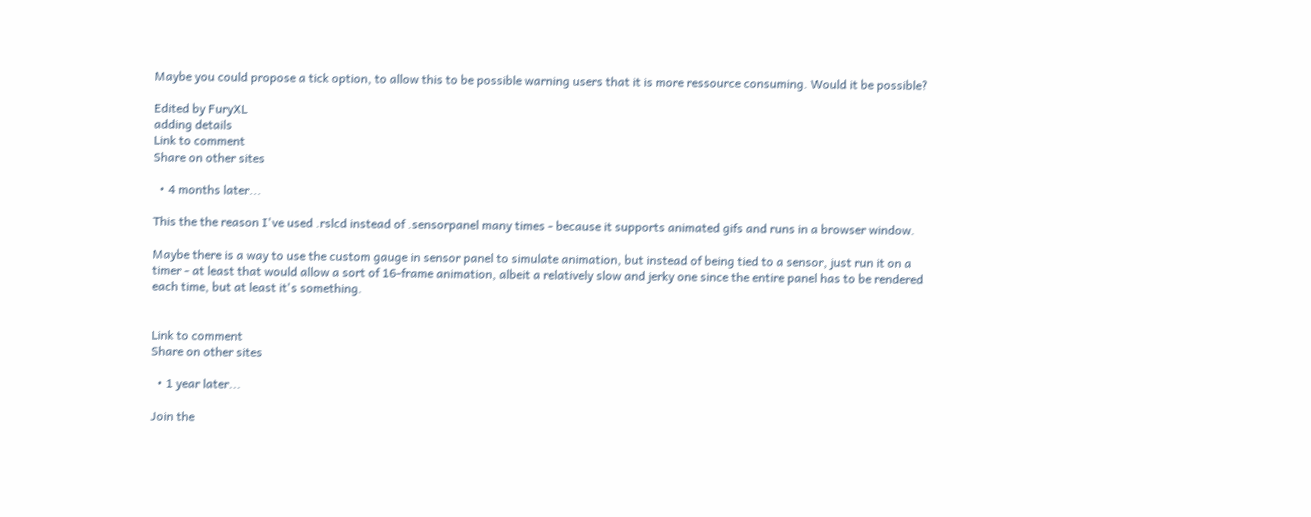Maybe you could propose a tick option, to allow this to be possible warning users that it is more ressource consuming. Would it be possible?

Edited by FuryXL
adding details
Link to comment
Share on other sites

  • 4 months later...

This the the reason I've used .rslcd instead of .sensorpanel many times - because it supports animated gifs and runs in a browser window.

Maybe there is a way to use the custom gauge in sensor panel to simulate animation, but instead of being tied to a sensor, just run it on a timer - at least that would allow a sort of 16-frame animation, albeit a relatively slow and jerky one since the entire panel has to be rendered each time, but at least it's something.


Link to comment
Share on other sites

  • 1 year later...

Join the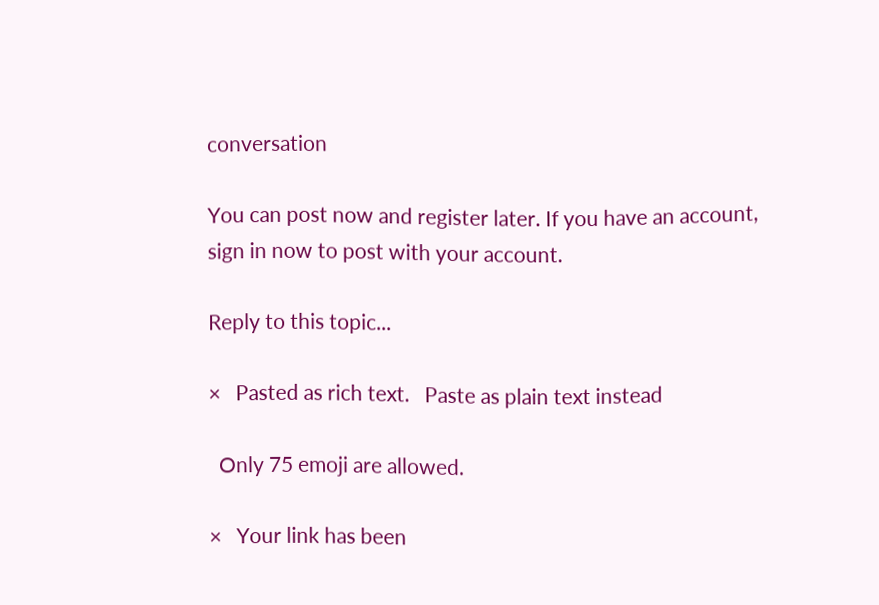conversation

You can post now and register later. If you have an account, sign in now to post with your account.

Reply to this topic...

×   Pasted as rich text.   Paste as plain text instead

  Only 75 emoji are allowed.

×   Your link has been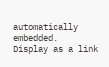automatically embedded.   Display as a link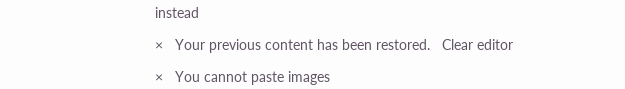instead

×   Your previous content has been restored.   Clear editor

×   You cannot paste images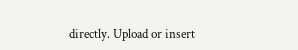directly. Upload or insert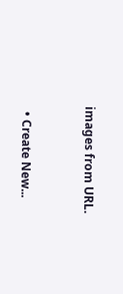images from URL.


  • Create New...